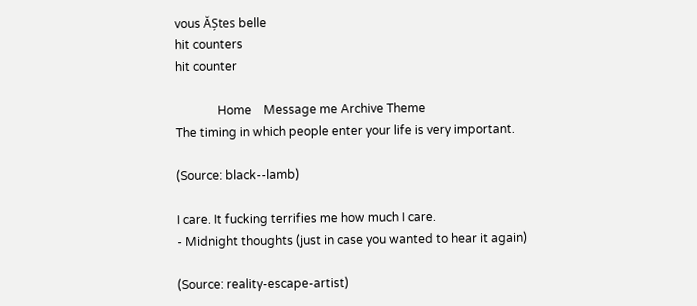vous ĂȘtes belle
hit counters
hit counter

              Home    Message me Archive Theme
The timing in which people enter your life is very important.

(Source: black--lamb)

I care. It fucking terrifies me how much I care.
- Midnight thoughts (just in case you wanted to hear it again)

(Source: reality-escape-artist)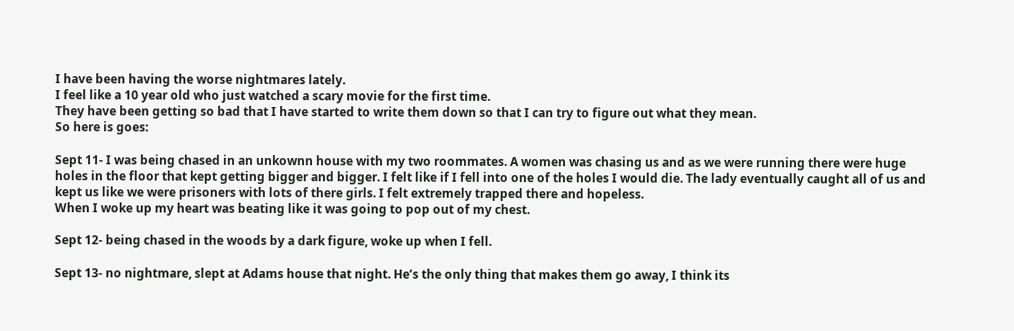I have been having the worse nightmares lately.
I feel like a 10 year old who just watched a scary movie for the first time.
They have been getting so bad that I have started to write them down so that I can try to figure out what they mean.
So here is goes:

Sept 11- I was being chased in an unkownn house with my two roommates. A women was chasing us and as we were running there were huge holes in the floor that kept getting bigger and bigger. I felt like if I fell into one of the holes I would die. The lady eventually caught all of us and kept us like we were prisoners with lots of there girls. I felt extremely trapped there and hopeless.
When I woke up my heart was beating like it was going to pop out of my chest.

Sept 12- being chased in the woods by a dark figure, woke up when I fell.

Sept 13- no nightmare, slept at Adams house that night. He’s the only thing that makes them go away, I think its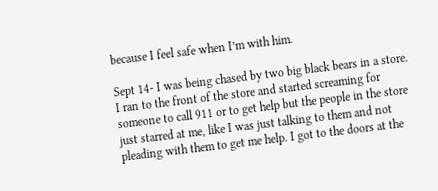because I feel safe when I’m with him.

Sept 14- I was being chased by two big black bears in a store. I ran to the front of the store and started screaming for someone to call 911 or to get help but the people in the store just starred at me, like I was just talking to them and not pleading with them to get me help. I got to the doors at the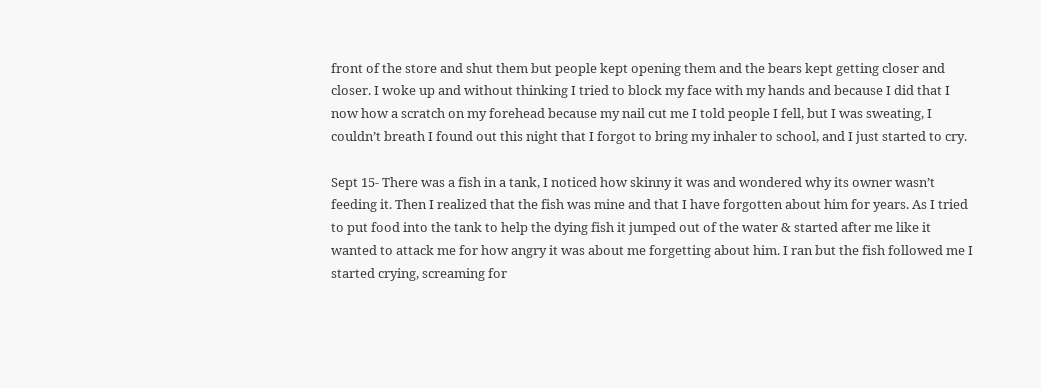front of the store and shut them but people kept opening them and the bears kept getting closer and closer. I woke up and without thinking I tried to block my face with my hands and because I did that I now how a scratch on my forehead because my nail cut me I told people I fell, but I was sweating, I couldn’t breath I found out this night that I forgot to bring my inhaler to school, and I just started to cry.

Sept 15- There was a fish in a tank, I noticed how skinny it was and wondered why its owner wasn’t feeding it. Then I realized that the fish was mine and that I have forgotten about him for years. As I tried to put food into the tank to help the dying fish it jumped out of the water & started after me like it wanted to attack me for how angry it was about me forgetting about him. I ran but the fish followed me I started crying, screaming for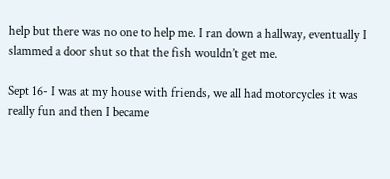help but there was no one to help me. I ran down a hallway, eventually I slammed a door shut so that the fish wouldn’t get me.

Sept 16- I was at my house with friends, we all had motorcycles it was really fun and then I became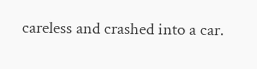careless and crashed into a car.